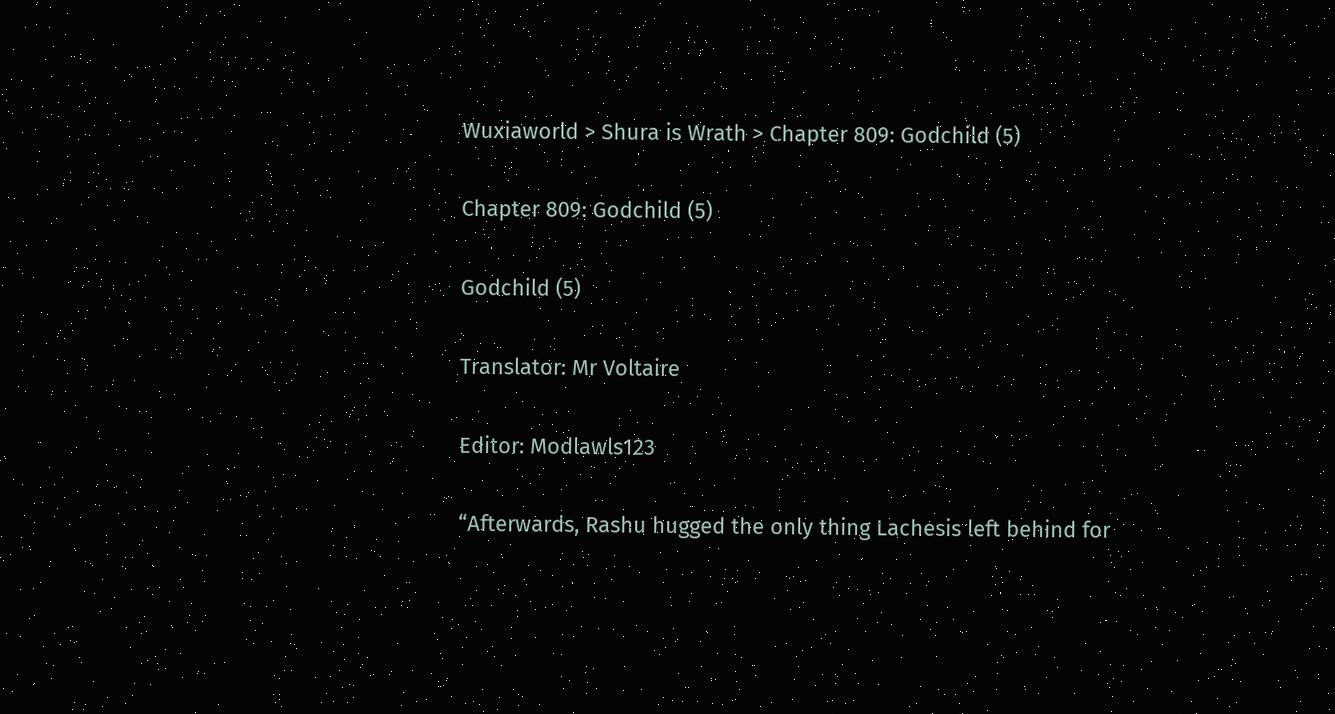Wuxiaworld > Shura is Wrath > Chapter 809: Godchild (5)

Chapter 809: Godchild (5)

Godchild (5)

Translator: Mr Voltaire

Editor: Modlawls123

“Afterwards, Rashu hugged the only thing Lachesis left behind for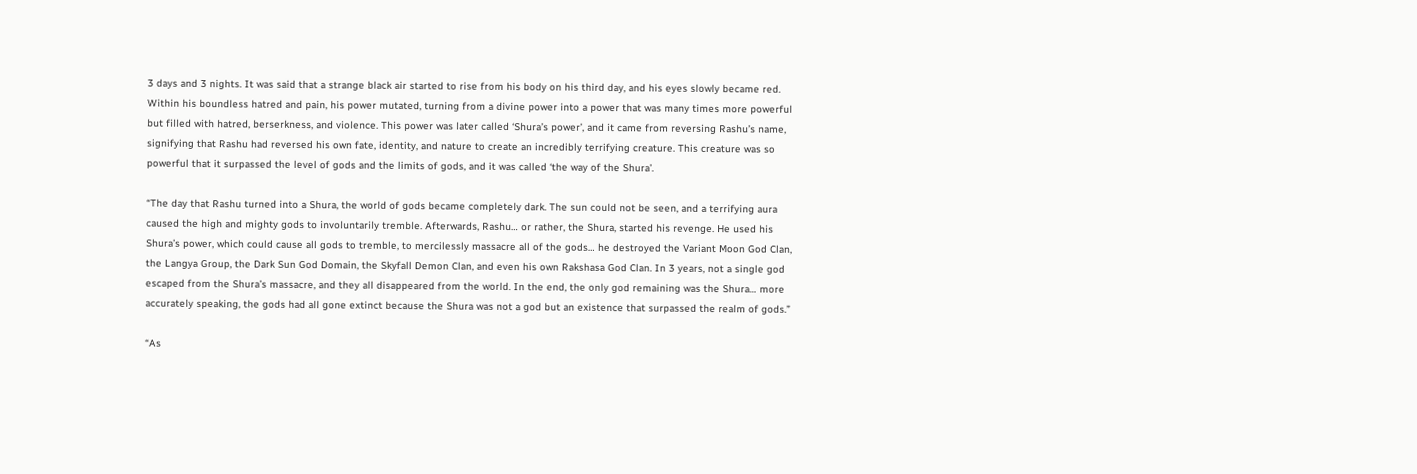3 days and 3 nights. It was said that a strange black air started to rise from his body on his third day, and his eyes slowly became red. Within his boundless hatred and pain, his power mutated, turning from a divine power into a power that was many times more powerful but filled with hatred, berserkness, and violence. This power was later called ‘Shura’s power’, and it came from reversing Rashu’s name, signifying that Rashu had reversed his own fate, identity, and nature to create an incredibly terrifying creature. This creature was so powerful that it surpassed the level of gods and the limits of gods, and it was called ‘the way of the Shura’.

“The day that Rashu turned into a Shura, the world of gods became completely dark. The sun could not be seen, and a terrifying aura caused the high and mighty gods to involuntarily tremble. Afterwards, Rashu… or rather, the Shura, started his revenge. He used his Shura’s power, which could cause all gods to tremble, to mercilessly massacre all of the gods… he destroyed the Variant Moon God Clan, the Langya Group, the Dark Sun God Domain, the Skyfall Demon Clan, and even his own Rakshasa God Clan. In 3 years, not a single god escaped from the Shura’s massacre, and they all disappeared from the world. In the end, the only god remaining was the Shura… more accurately speaking, the gods had all gone extinct because the Shura was not a god but an existence that surpassed the realm of gods.”

“As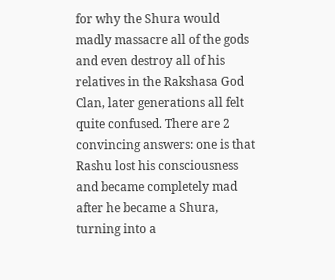for why the Shura would madly massacre all of the gods and even destroy all of his relatives in the Rakshasa God Clan, later generations all felt quite confused. There are 2 convincing answers: one is that Rashu lost his consciousness and became completely mad after he became a Shura, turning into a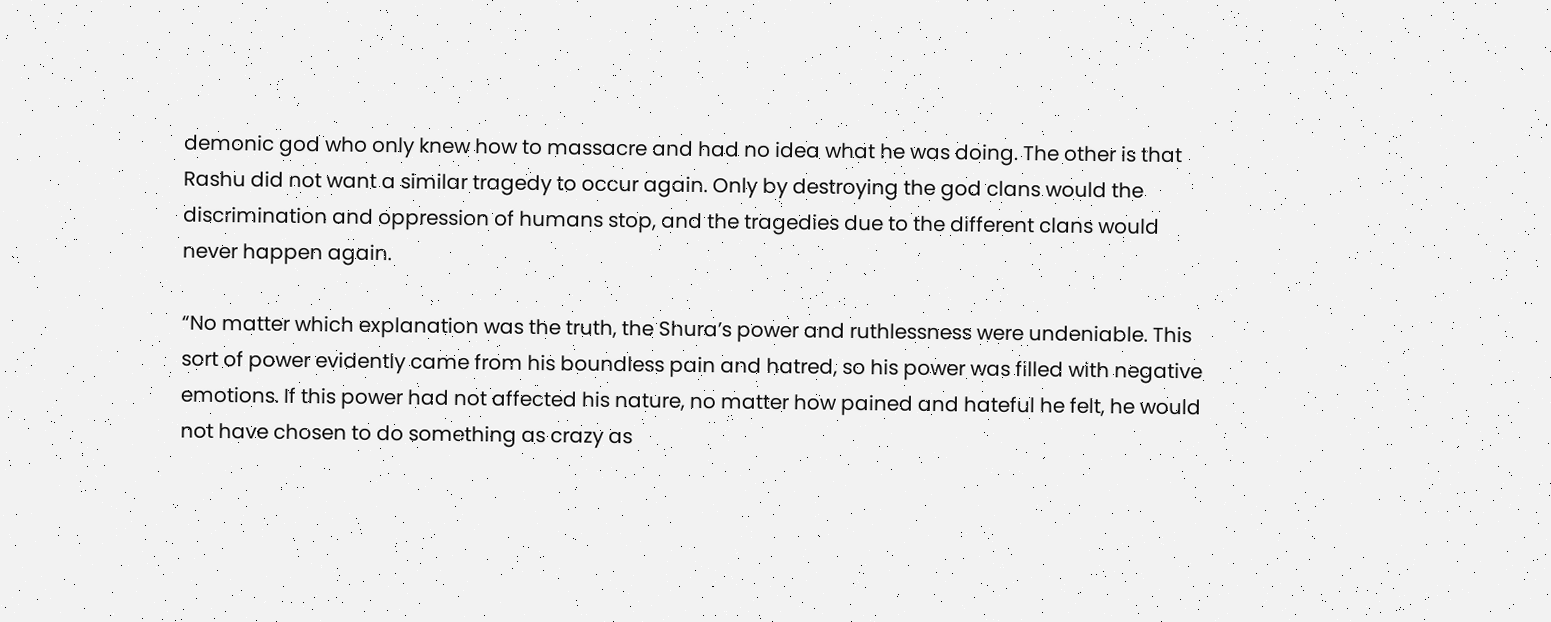demonic god who only knew how to massacre and had no idea what he was doing. The other is that Rashu did not want a similar tragedy to occur again. Only by destroying the god clans would the discrimination and oppression of humans stop, and the tragedies due to the different clans would never happen again.

“No matter which explanation was the truth, the Shura’s power and ruthlessness were undeniable. This sort of power evidently came from his boundless pain and hatred, so his power was filled with negative emotions. If this power had not affected his nature, no matter how pained and hateful he felt, he would not have chosen to do something as crazy as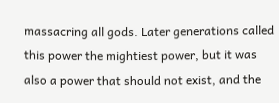massacring all gods. Later generations called this power the mightiest power, but it was also a power that should not exist, and the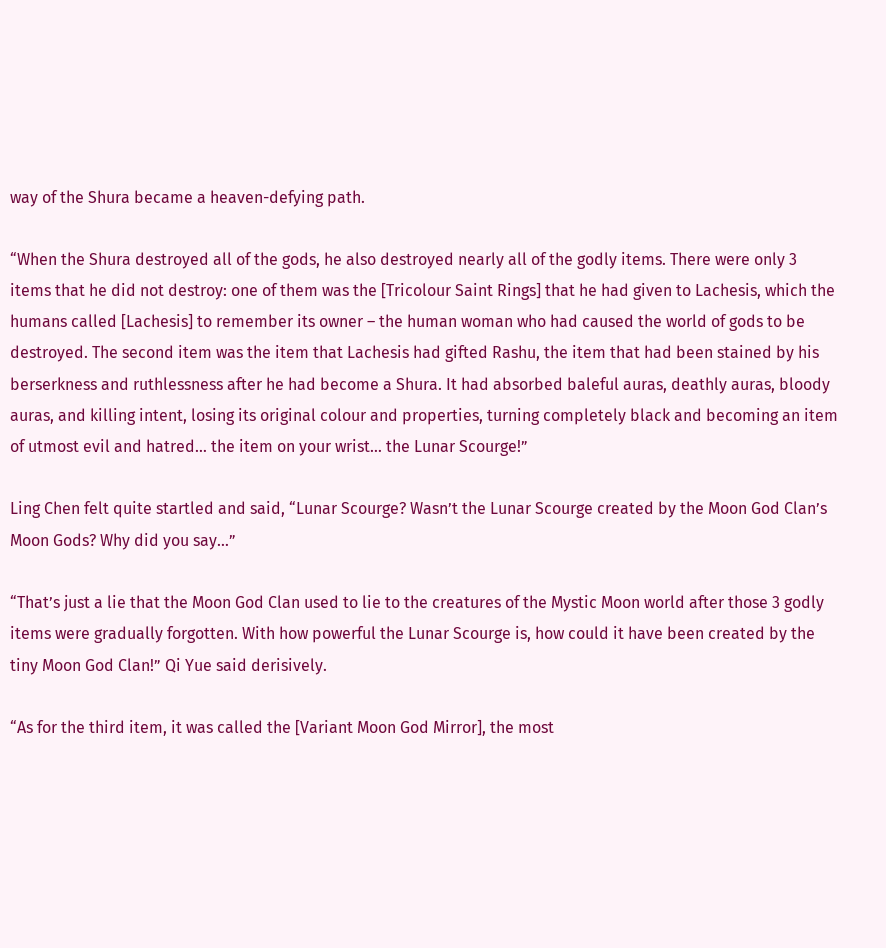way of the Shura became a heaven-defying path.

“When the Shura destroyed all of the gods, he also destroyed nearly all of the godly items. There were only 3 items that he did not destroy: one of them was the [Tricolour Saint Rings] that he had given to Lachesis, which the humans called [Lachesis] to remember its owner – the human woman who had caused the world of gods to be destroyed. The second item was the item that Lachesis had gifted Rashu, the item that had been stained by his berserkness and ruthlessness after he had become a Shura. It had absorbed baleful auras, deathly auras, bloody auras, and killing intent, losing its original colour and properties, turning completely black and becoming an item of utmost evil and hatred… the item on your wrist… the Lunar Scourge!”

Ling Chen felt quite startled and said, “Lunar Scourge? Wasn’t the Lunar Scourge created by the Moon God Clan’s Moon Gods? Why did you say…”

“That’s just a lie that the Moon God Clan used to lie to the creatures of the Mystic Moon world after those 3 godly items were gradually forgotten. With how powerful the Lunar Scourge is, how could it have been created by the tiny Moon God Clan!” Qi Yue said derisively.

“As for the third item, it was called the [Variant Moon God Mirror], the most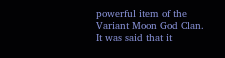powerful item of the Variant Moon God Clan. It was said that it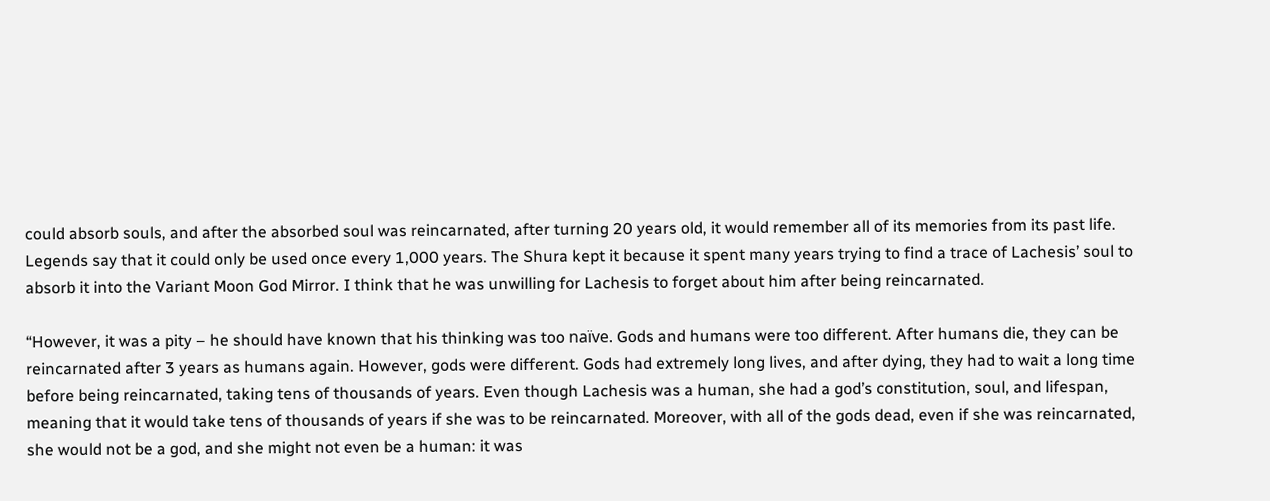could absorb souls, and after the absorbed soul was reincarnated, after turning 20 years old, it would remember all of its memories from its past life. Legends say that it could only be used once every 1,000 years. The Shura kept it because it spent many years trying to find a trace of Lachesis’ soul to absorb it into the Variant Moon God Mirror. I think that he was unwilling for Lachesis to forget about him after being reincarnated.

“However, it was a pity – he should have known that his thinking was too naïve. Gods and humans were too different. After humans die, they can be reincarnated after 3 years as humans again. However, gods were different. Gods had extremely long lives, and after dying, they had to wait a long time before being reincarnated, taking tens of thousands of years. Even though Lachesis was a human, she had a god’s constitution, soul, and lifespan, meaning that it would take tens of thousands of years if she was to be reincarnated. Moreover, with all of the gods dead, even if she was reincarnated, she would not be a god, and she might not even be a human: it was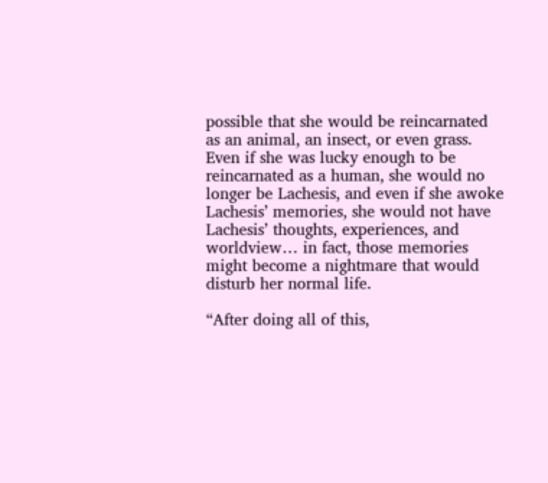possible that she would be reincarnated as an animal, an insect, or even grass. Even if she was lucky enough to be reincarnated as a human, she would no longer be Lachesis, and even if she awoke Lachesis’ memories, she would not have Lachesis’ thoughts, experiences, and worldview… in fact, those memories might become a nightmare that would disturb her normal life.

“After doing all of this,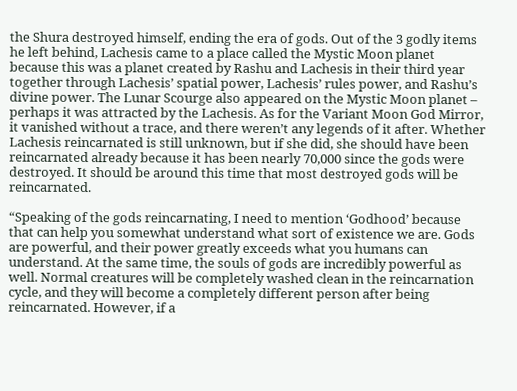the Shura destroyed himself, ending the era of gods. Out of the 3 godly items he left behind, Lachesis came to a place called the Mystic Moon planet because this was a planet created by Rashu and Lachesis in their third year together through Lachesis’ spatial power, Lachesis’ rules power, and Rashu’s divine power. The Lunar Scourge also appeared on the Mystic Moon planet – perhaps it was attracted by the Lachesis. As for the Variant Moon God Mirror, it vanished without a trace, and there weren’t any legends of it after. Whether Lachesis reincarnated is still unknown, but if she did, she should have been reincarnated already because it has been nearly 70,000 since the gods were destroyed. It should be around this time that most destroyed gods will be reincarnated.

“Speaking of the gods reincarnating, I need to mention ‘Godhood’ because that can help you somewhat understand what sort of existence we are. Gods are powerful, and their power greatly exceeds what you humans can understand. At the same time, the souls of gods are incredibly powerful as well. Normal creatures will be completely washed clean in the reincarnation cycle, and they will become a completely different person after being reincarnated. However, if a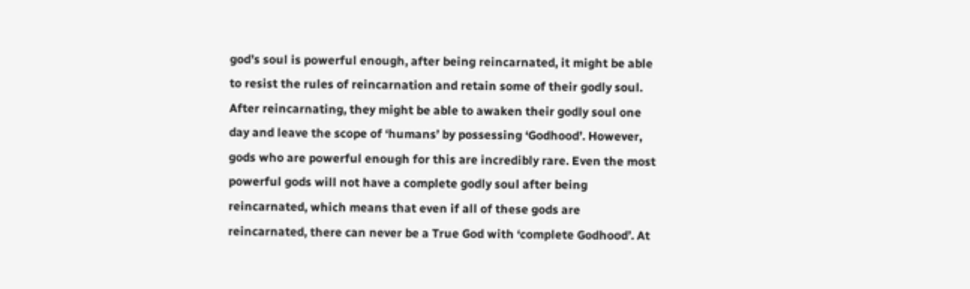god’s soul is powerful enough, after being reincarnated, it might be able to resist the rules of reincarnation and retain some of their godly soul. After reincarnating, they might be able to awaken their godly soul one day and leave the scope of ‘humans’ by possessing ‘Godhood’. However, gods who are powerful enough for this are incredibly rare. Even the most powerful gods will not have a complete godly soul after being reincarnated, which means that even if all of these gods are reincarnated, there can never be a True God with ‘complete Godhood’. At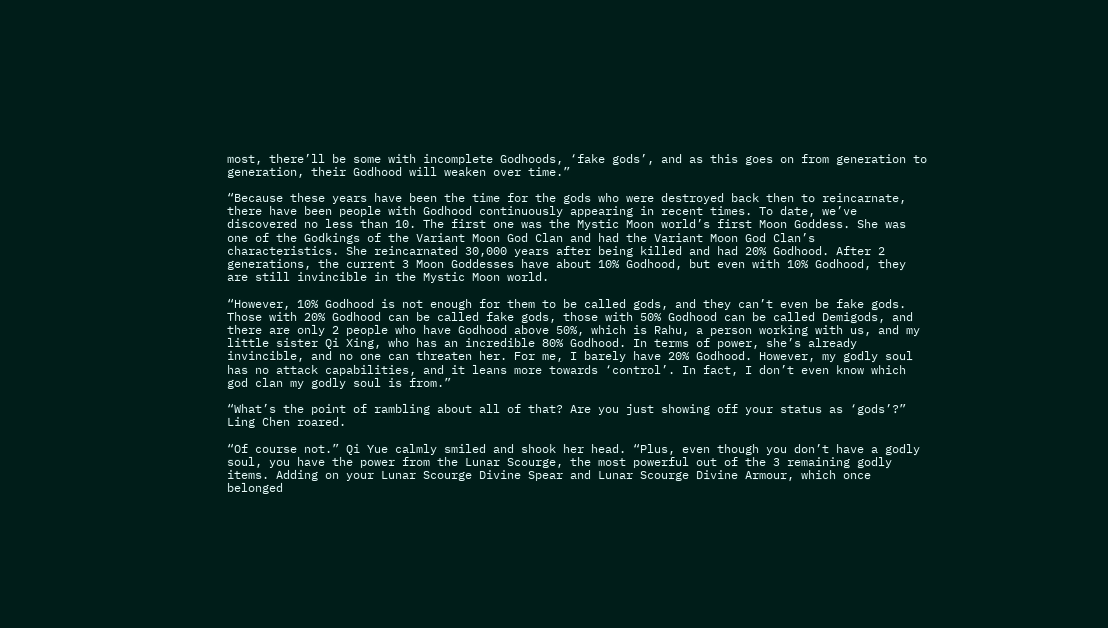most, there’ll be some with incomplete Godhoods, ‘fake gods’, and as this goes on from generation to generation, their Godhood will weaken over time.”

“Because these years have been the time for the gods who were destroyed back then to reincarnate, there have been people with Godhood continuously appearing in recent times. To date, we’ve discovered no less than 10. The first one was the Mystic Moon world’s first Moon Goddess. She was one of the Godkings of the Variant Moon God Clan and had the Variant Moon God Clan’s characteristics. She reincarnated 30,000 years after being killed and had 20% Godhood. After 2 generations, the current 3 Moon Goddesses have about 10% Godhood, but even with 10% Godhood, they are still invincible in the Mystic Moon world.

“However, 10% Godhood is not enough for them to be called gods, and they can’t even be fake gods. Those with 20% Godhood can be called fake gods, those with 50% Godhood can be called Demigods, and there are only 2 people who have Godhood above 50%, which is Rahu, a person working with us, and my little sister Qi Xing, who has an incredible 80% Godhood. In terms of power, she’s already invincible, and no one can threaten her. For me, I barely have 20% Godhood. However, my godly soul has no attack capabilities, and it leans more towards ‘control’. In fact, I don’t even know which god clan my godly soul is from.”

“What’s the point of rambling about all of that? Are you just showing off your status as ‘gods’?” Ling Chen roared.

“Of course not.” Qi Yue calmly smiled and shook her head. “Plus, even though you don’t have a godly soul, you have the power from the Lunar Scourge, the most powerful out of the 3 remaining godly items. Adding on your Lunar Scourge Divine Spear and Lunar Scourge Divine Armour, which once belonged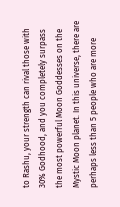to Rashu, your strength can rival those with 30% Godhood, and you completely surpass the most powerful Moon Goddesses on the Mystic Moon planet. In this universe, there are perhaps less than 5 people who are more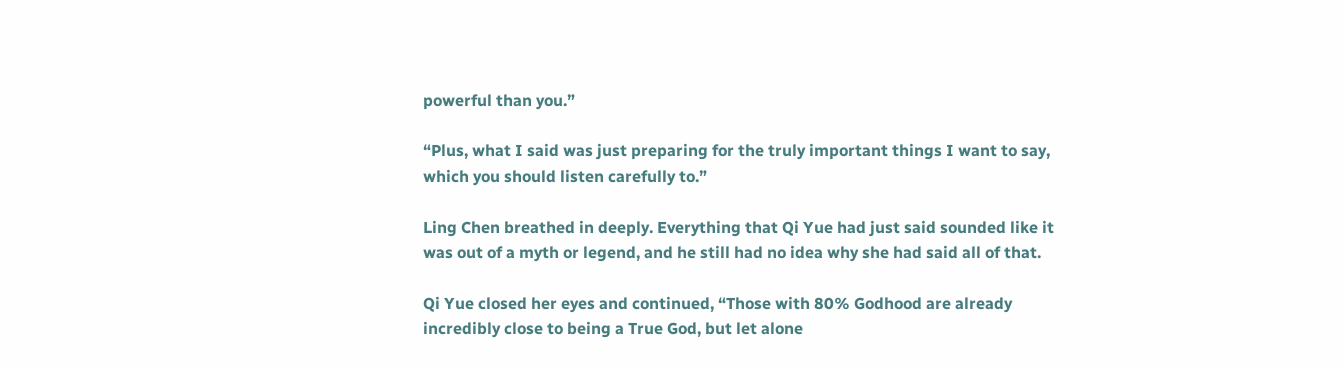powerful than you.”

“Plus, what I said was just preparing for the truly important things I want to say, which you should listen carefully to.”

Ling Chen breathed in deeply. Everything that Qi Yue had just said sounded like it was out of a myth or legend, and he still had no idea why she had said all of that.

Qi Yue closed her eyes and continued, “Those with 80% Godhood are already incredibly close to being a True God, but let alone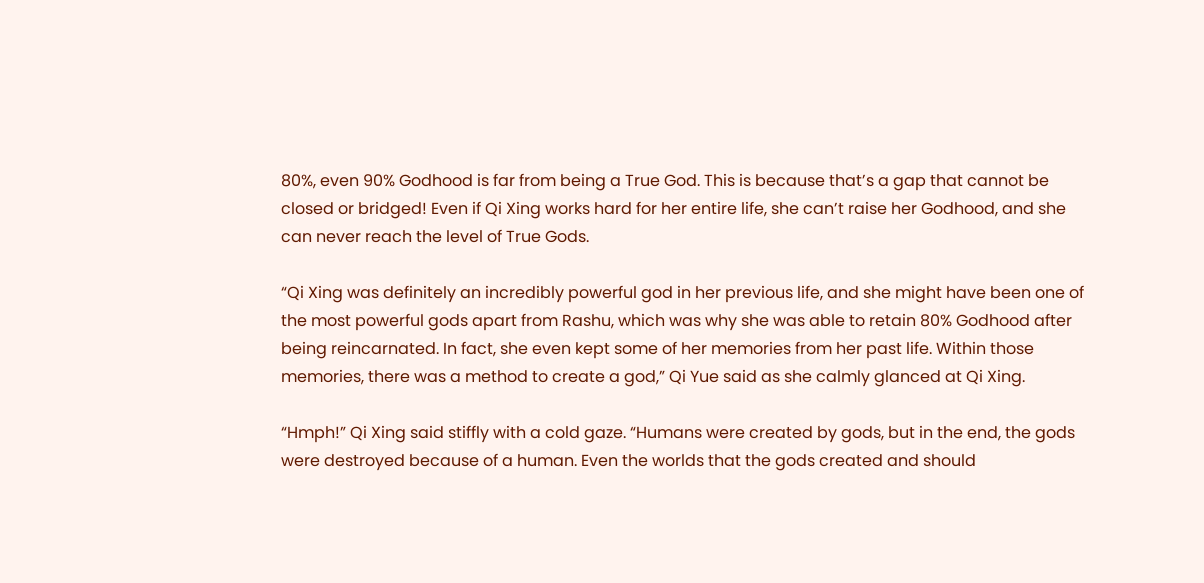80%, even 90% Godhood is far from being a True God. This is because that’s a gap that cannot be closed or bridged! Even if Qi Xing works hard for her entire life, she can’t raise her Godhood, and she can never reach the level of True Gods.

“Qi Xing was definitely an incredibly powerful god in her previous life, and she might have been one of the most powerful gods apart from Rashu, which was why she was able to retain 80% Godhood after being reincarnated. In fact, she even kept some of her memories from her past life. Within those memories, there was a method to create a god,” Qi Yue said as she calmly glanced at Qi Xing.

“Hmph!” Qi Xing said stiffly with a cold gaze. “Humans were created by gods, but in the end, the gods were destroyed because of a human. Even the worlds that the gods created and should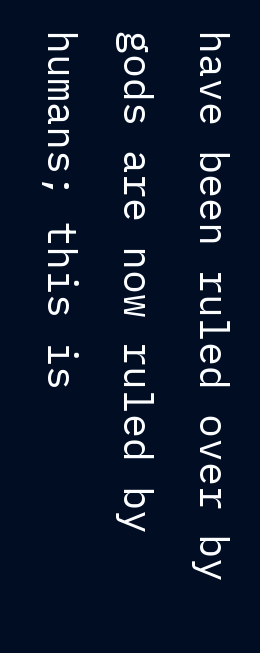have been ruled over by gods are now ruled by humans; this is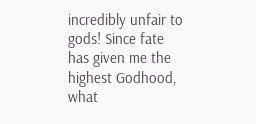incredibly unfair to gods! Since fate has given me the highest Godhood, what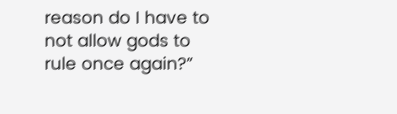reason do I have to not allow gods to rule once again?”